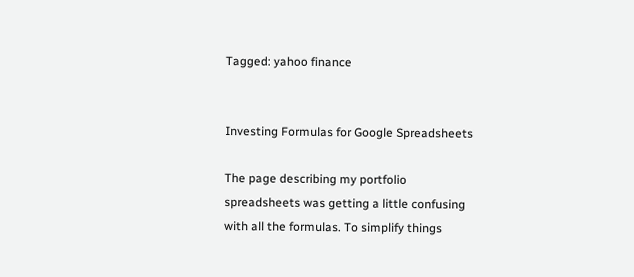Tagged: yahoo finance


Investing Formulas for Google Spreadsheets

The page describing my portfolio spreadsheets was getting a little confusing with all the formulas. To simplify things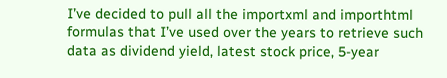I’ve decided to pull all the importxml and importhtml formulas that I’ve used over the years to retrieve such data as dividend yield, latest stock price, 5-year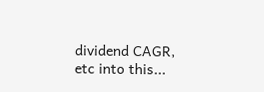dividend CAGR, etc into this...